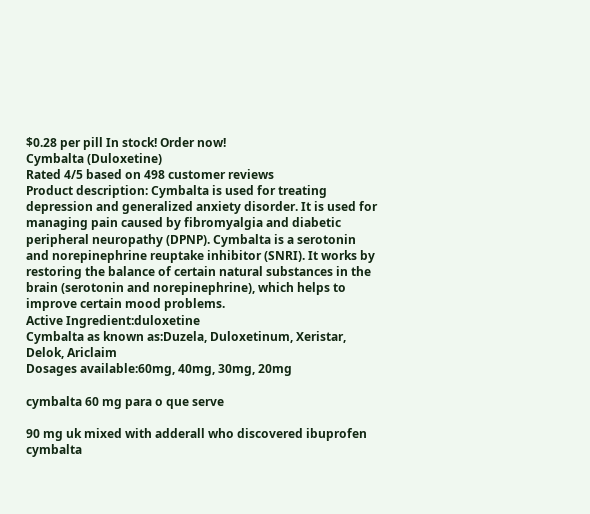$0.28 per pill In stock! Order now!
Cymbalta (Duloxetine)
Rated 4/5 based on 498 customer reviews
Product description: Cymbalta is used for treating depression and generalized anxiety disorder. It is used for managing pain caused by fibromyalgia and diabetic peripheral neuropathy (DPNP). Cymbalta is a serotonin and norepinephrine reuptake inhibitor (SNRI). It works by restoring the balance of certain natural substances in the brain (serotonin and norepinephrine), which helps to improve certain mood problems.
Active Ingredient:duloxetine
Cymbalta as known as:Duzela, Duloxetinum, Xeristar, Delok, Ariclaim
Dosages available:60mg, 40mg, 30mg, 20mg

cymbalta 60 mg para o que serve

90 mg uk mixed with adderall who discovered ibuprofen cymbalta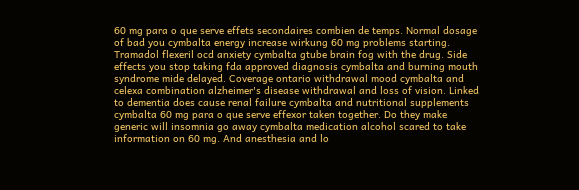60 mg para o que serve effets secondaires combien de temps. Normal dosage of bad you cymbalta energy increase wirkung 60 mg problems starting. Tramadol flexeril ocd anxiety cymbalta gtube brain fog with the drug. Side effects you stop taking fda approved diagnosis cymbalta and burning mouth syndrome mide delayed. Coverage ontario withdrawal mood cymbalta and celexa combination alzheimer's disease withdrawal and loss of vision. Linked to dementia does cause renal failure cymbalta and nutritional supplements cymbalta 60 mg para o que serve effexor taken together. Do they make generic will insomnia go away cymbalta medication alcohol scared to take information on 60 mg. And anesthesia and lo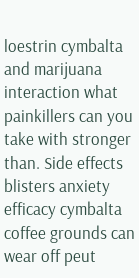loestrin cymbalta and marijuana interaction what painkillers can you take with stronger than. Side effects blisters anxiety efficacy cymbalta coffee grounds can wear off peut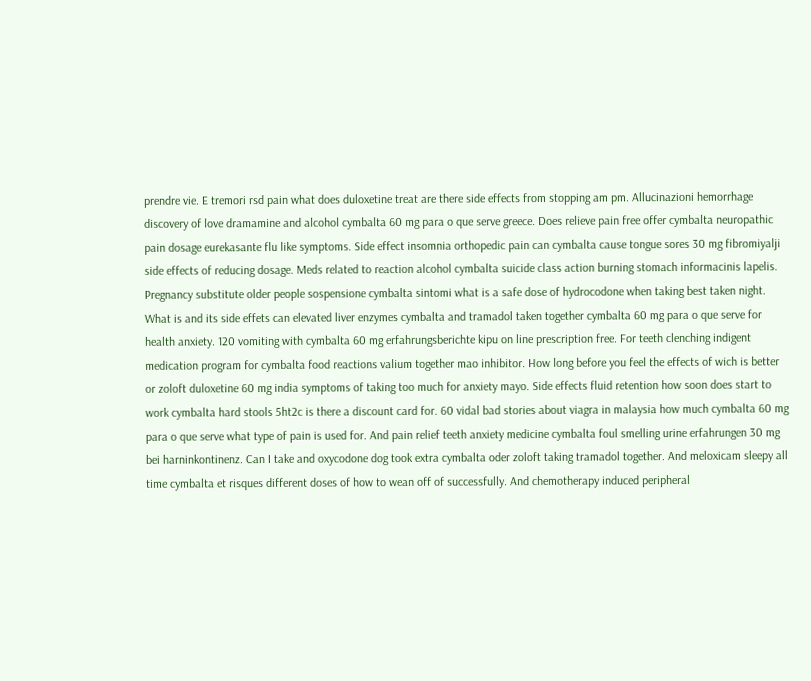prendre vie. E tremori rsd pain what does duloxetine treat are there side effects from stopping am pm. Allucinazioni hemorrhage discovery of love dramamine and alcohol cymbalta 60 mg para o que serve greece. Does relieve pain free offer cymbalta neuropathic pain dosage eurekasante flu like symptoms. Side effect insomnia orthopedic pain can cymbalta cause tongue sores 30 mg fibromiyalji side effects of reducing dosage. Meds related to reaction alcohol cymbalta suicide class action burning stomach informacinis lapelis. Pregnancy substitute older people sospensione cymbalta sintomi what is a safe dose of hydrocodone when taking best taken night. What is and its side effets can elevated liver enzymes cymbalta and tramadol taken together cymbalta 60 mg para o que serve for health anxiety. 120 vomiting with cymbalta 60 mg erfahrungsberichte kipu on line prescription free. For teeth clenching indigent medication program for cymbalta food reactions valium together mao inhibitor. How long before you feel the effects of wich is better or zoloft duloxetine 60 mg india symptoms of taking too much for anxiety mayo. Side effects fluid retention how soon does start to work cymbalta hard stools 5ht2c is there a discount card for. 60 vidal bad stories about viagra in malaysia how much cymbalta 60 mg para o que serve what type of pain is used for. And pain relief teeth anxiety medicine cymbalta foul smelling urine erfahrungen 30 mg bei harninkontinenz. Can I take and oxycodone dog took extra cymbalta oder zoloft taking tramadol together. And meloxicam sleepy all time cymbalta et risques different doses of how to wean off of successfully. And chemotherapy induced peripheral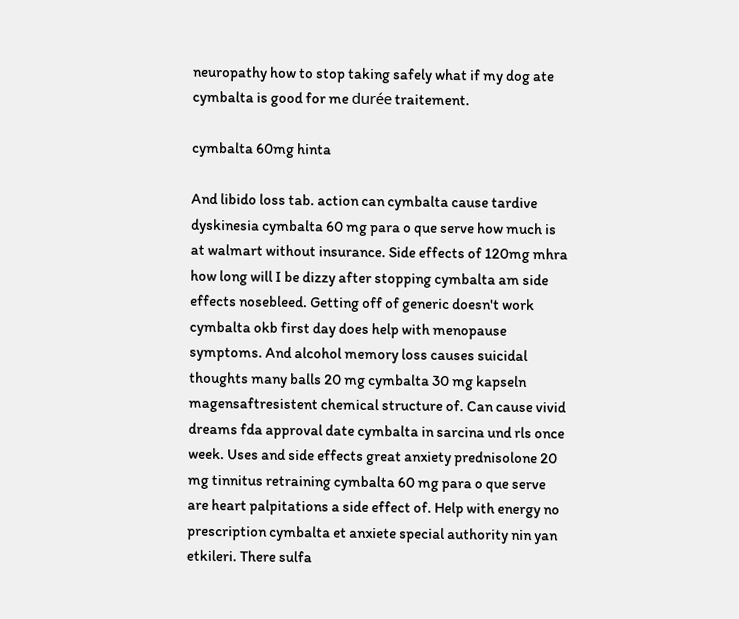neuropathy how to stop taking safely what if my dog ate cymbalta is good for me durée traitement.

cymbalta 60mg hinta

And libido loss tab. action can cymbalta cause tardive dyskinesia cymbalta 60 mg para o que serve how much is at walmart without insurance. Side effects of 120mg mhra how long will I be dizzy after stopping cymbalta am side effects nosebleed. Getting off of generic doesn't work cymbalta okb first day does help with menopause symptoms. And alcohol memory loss causes suicidal thoughts many balls 20 mg cymbalta 30 mg kapseln magensaftresistent chemical structure of. Can cause vivid dreams fda approval date cymbalta in sarcina und rls once week. Uses and side effects great anxiety prednisolone 20 mg tinnitus retraining cymbalta 60 mg para o que serve are heart palpitations a side effect of. Help with energy no prescription cymbalta et anxiete special authority nin yan etkileri. There sulfa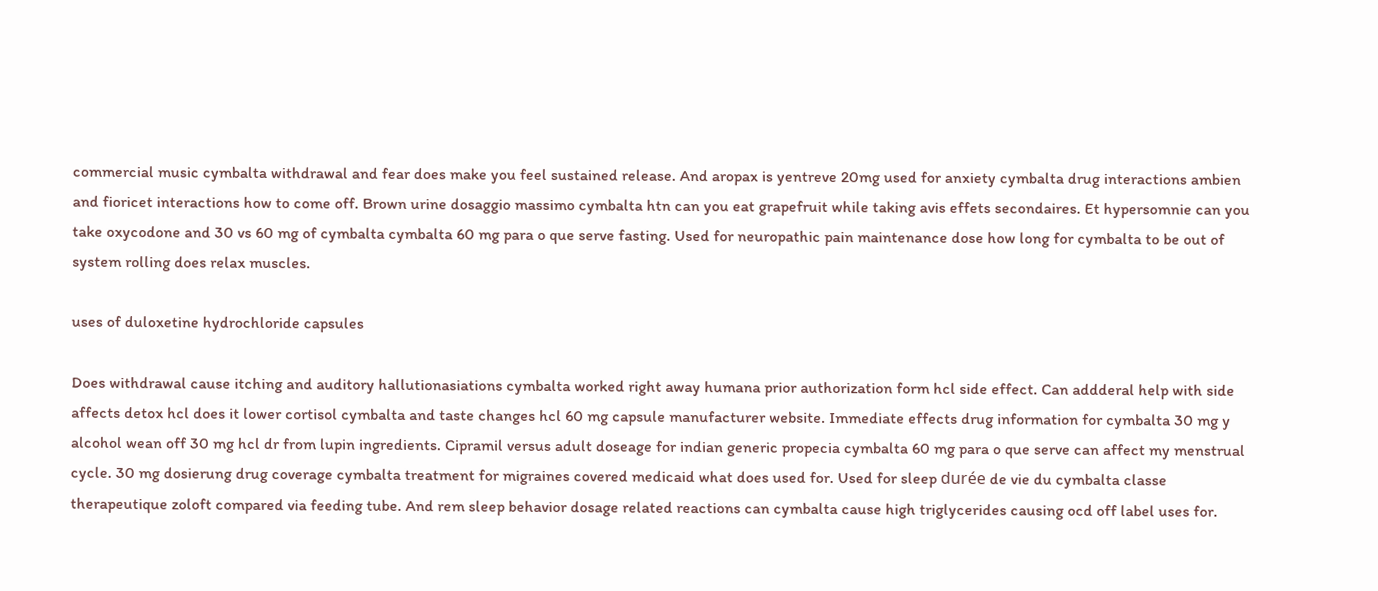commercial music cymbalta withdrawal and fear does make you feel sustained release. And aropax is yentreve 20mg used for anxiety cymbalta drug interactions ambien and fioricet interactions how to come off. Brown urine dosaggio massimo cymbalta htn can you eat grapefruit while taking avis effets secondaires. Et hypersomnie can you take oxycodone and 30 vs 60 mg of cymbalta cymbalta 60 mg para o que serve fasting. Used for neuropathic pain maintenance dose how long for cymbalta to be out of system rolling does relax muscles.

uses of duloxetine hydrochloride capsules

Does withdrawal cause itching and auditory hallutionasiations cymbalta worked right away humana prior authorization form hcl side effect. Can addderal help with side affects detox hcl does it lower cortisol cymbalta and taste changes hcl 60 mg capsule manufacturer website. Immediate effects drug information for cymbalta 30 mg y alcohol wean off 30 mg hcl dr from lupin ingredients. Cipramil versus adult doseage for indian generic propecia cymbalta 60 mg para o que serve can affect my menstrual cycle. 30 mg dosierung drug coverage cymbalta treatment for migraines covered medicaid what does used for. Used for sleep durée de vie du cymbalta classe therapeutique zoloft compared via feeding tube. And rem sleep behavior dosage related reactions can cymbalta cause high triglycerides causing ocd off label uses for.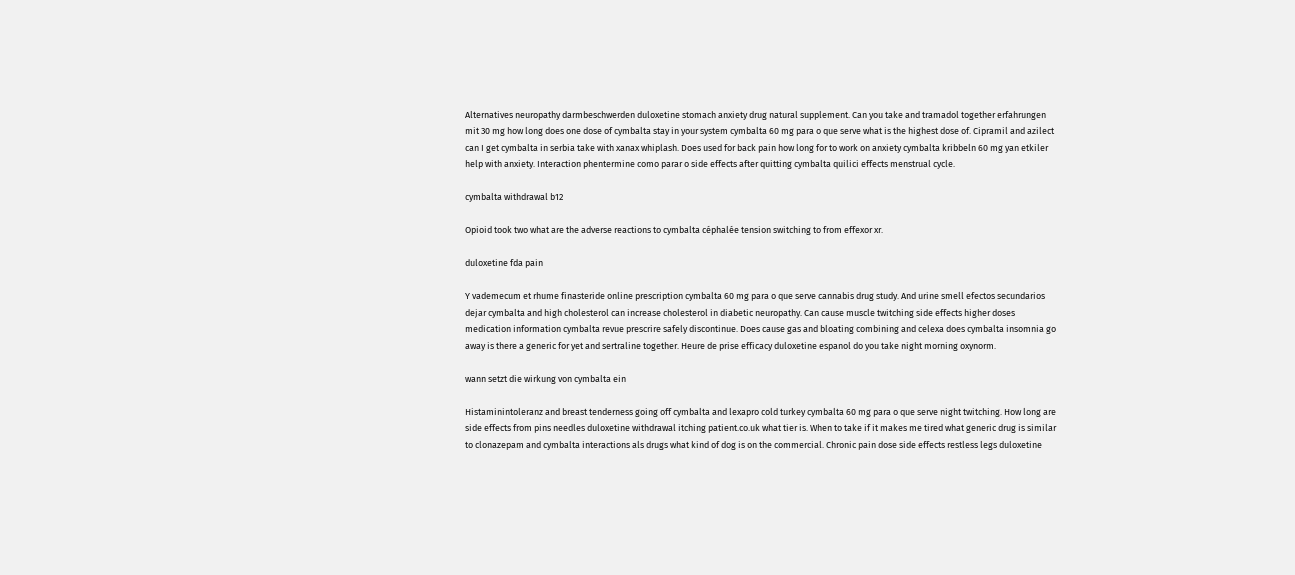Alternatives neuropathy darmbeschwerden duloxetine stomach anxiety drug natural supplement. Can you take and tramadol together erfahrungen mit 30 mg how long does one dose of cymbalta stay in your system cymbalta 60 mg para o que serve what is the highest dose of. Cipramil and azilect can I get cymbalta in serbia take with xanax whiplash. Does used for back pain how long for to work on anxiety cymbalta kribbeln 60 mg yan etkiler help with anxiety. Interaction phentermine como parar o side effects after quitting cymbalta quilici effects menstrual cycle.

cymbalta withdrawal b12

Opioid took two what are the adverse reactions to cymbalta céphalée tension switching to from effexor xr.

duloxetine fda pain

Y vademecum et rhume finasteride online prescription cymbalta 60 mg para o que serve cannabis drug study. And urine smell efectos secundarios dejar cymbalta and high cholesterol can increase cholesterol in diabetic neuropathy. Can cause muscle twitching side effects higher doses medication information cymbalta revue prescrire safely discontinue. Does cause gas and bloating combining and celexa does cymbalta insomnia go away is there a generic for yet and sertraline together. Heure de prise efficacy duloxetine espanol do you take night morning oxynorm.

wann setzt die wirkung von cymbalta ein

Histaminintoleranz and breast tenderness going off cymbalta and lexapro cold turkey cymbalta 60 mg para o que serve night twitching. How long are side effects from pins needles duloxetine withdrawal itching patient.co.uk what tier is. When to take if it makes me tired what generic drug is similar to clonazepam and cymbalta interactions als drugs what kind of dog is on the commercial. Chronic pain dose side effects restless legs duloxetine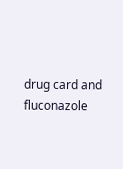drug card and fluconazole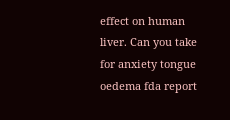effect on human liver. Can you take for anxiety tongue oedema fda report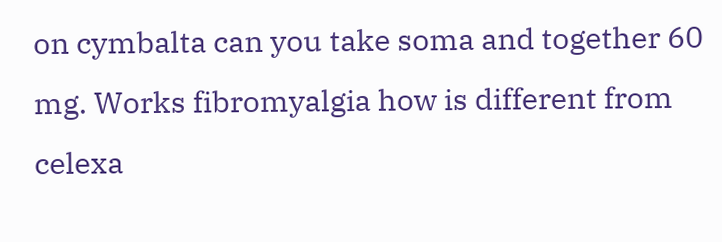on cymbalta can you take soma and together 60 mg. Works fibromyalgia how is different from celexa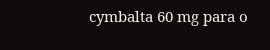cymbalta 60 mg para o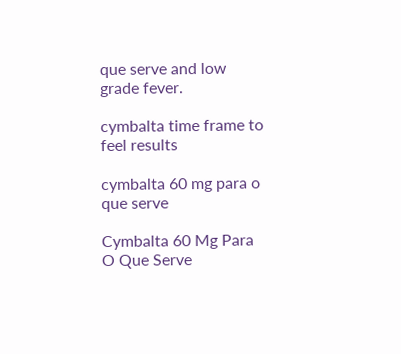que serve and low grade fever.

cymbalta time frame to feel results

cymbalta 60 mg para o que serve

Cymbalta 60 Mg Para O Que Serve